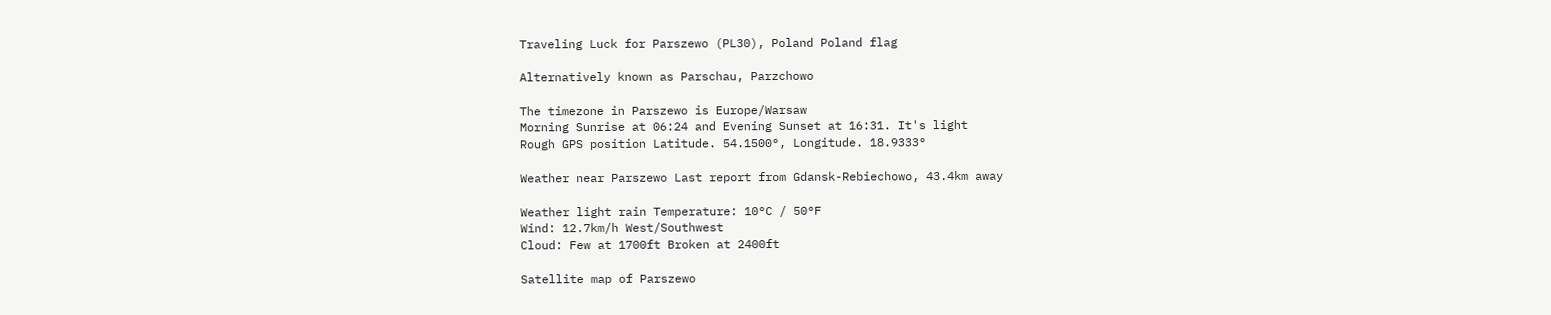Traveling Luck for Parszewo (PL30), Poland Poland flag

Alternatively known as Parschau, Parzchowo

The timezone in Parszewo is Europe/Warsaw
Morning Sunrise at 06:24 and Evening Sunset at 16:31. It's light
Rough GPS position Latitude. 54.1500°, Longitude. 18.9333°

Weather near Parszewo Last report from Gdansk-Rebiechowo, 43.4km away

Weather light rain Temperature: 10°C / 50°F
Wind: 12.7km/h West/Southwest
Cloud: Few at 1700ft Broken at 2400ft

Satellite map of Parszewo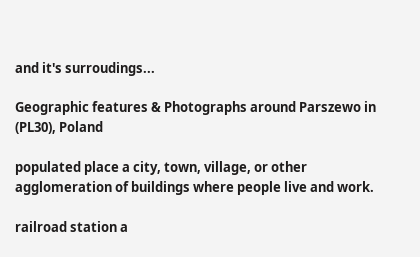and it's surroudings...

Geographic features & Photographs around Parszewo in (PL30), Poland

populated place a city, town, village, or other agglomeration of buildings where people live and work.

railroad station a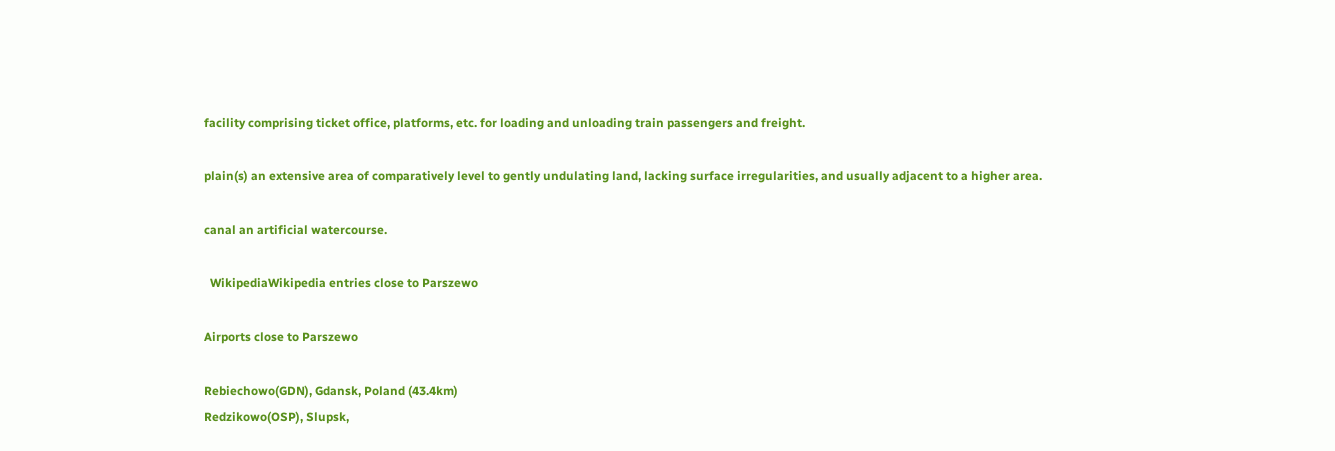facility comprising ticket office, platforms, etc. for loading and unloading train passengers and freight.

plain(s) an extensive area of comparatively level to gently undulating land, lacking surface irregularities, and usually adjacent to a higher area.

canal an artificial watercourse.

  WikipediaWikipedia entries close to Parszewo

Airports close to Parszewo

Rebiechowo(GDN), Gdansk, Poland (43.4km)
Redzikowo(OSP), Slupsk,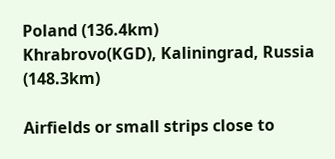Poland (136.4km)
Khrabrovo(KGD), Kaliningrad, Russia (148.3km)

Airfields or small strips close to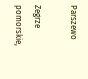Parszewo

Zegrze pomorskie,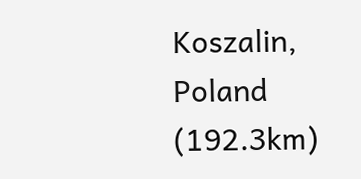Koszalin, Poland (192.3km)